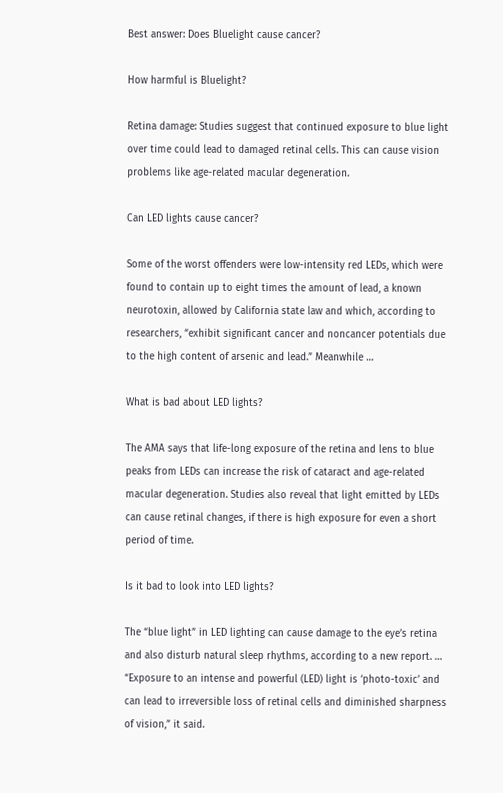Best answer: Does Bluelight cause cancer?

How harmful is Bluelight?

Retina damage: Studies suggest that continued exposure to blue light over time could lead to damaged retinal cells. This can cause vision problems like age-related macular degeneration.

Can LED lights cause cancer?

Some of the worst offenders were low-intensity red LEDs, which were found to contain up to eight times the amount of lead, a known neurotoxin, allowed by California state law and which, according to researchers, “exhibit significant cancer and noncancer potentials due to the high content of arsenic and lead.” Meanwhile …

What is bad about LED lights?

The AMA says that life-long exposure of the retina and lens to blue peaks from LEDs can increase the risk of cataract and age-related macular degeneration. Studies also reveal that light emitted by LEDs can cause retinal changes, if there is high exposure for even a short period of time.

Is it bad to look into LED lights?

The “blue light” in LED lighting can cause damage to the eye’s retina and also disturb natural sleep rhythms, according to a new report. … “Exposure to an intense and powerful (LED) light is ‘photo-toxic’ and can lead to irreversible loss of retinal cells and diminished sharpness of vision,” it said.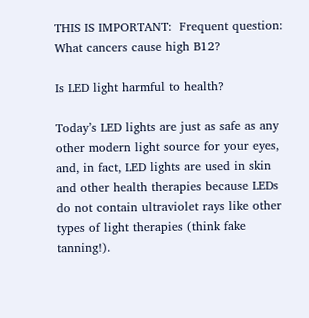THIS IS IMPORTANT:  Frequent question: What cancers cause high B12?

Is LED light harmful to health?

Today’s LED lights are just as safe as any other modern light source for your eyes, and, in fact, LED lights are used in skin and other health therapies because LEDs do not contain ultraviolet rays like other types of light therapies (think fake tanning!).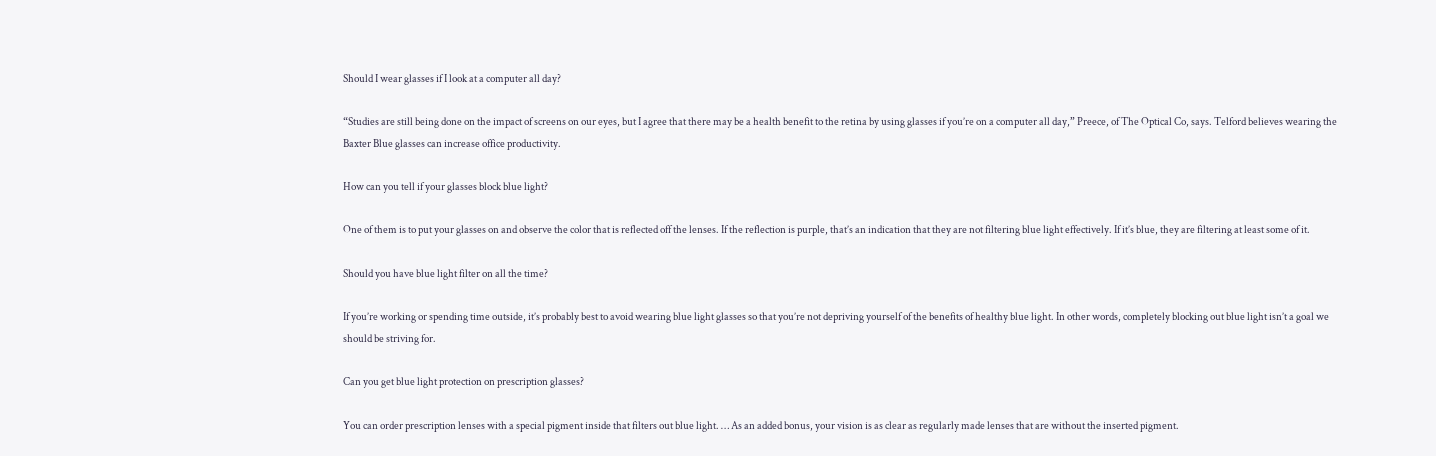Should I wear glasses if I look at a computer all day?

“Studies are still being done on the impact of screens on our eyes, but I agree that there may be a health benefit to the retina by using glasses if you’re on a computer all day,” Preece, of The Optical Co, says. Telford believes wearing the Baxter Blue glasses can increase office productivity.

How can you tell if your glasses block blue light?

One of them is to put your glasses on and observe the color that is reflected off the lenses. If the reflection is purple, that’s an indication that they are not filtering blue light effectively. If it’s blue, they are filtering at least some of it.

Should you have blue light filter on all the time?

If you’re working or spending time outside, it’s probably best to avoid wearing blue light glasses so that you’re not depriving yourself of the benefits of healthy blue light. In other words, completely blocking out blue light isn’t a goal we should be striving for.

Can you get blue light protection on prescription glasses?

You can order prescription lenses with a special pigment inside that filters out blue light. … As an added bonus, your vision is as clear as regularly made lenses that are without the inserted pigment.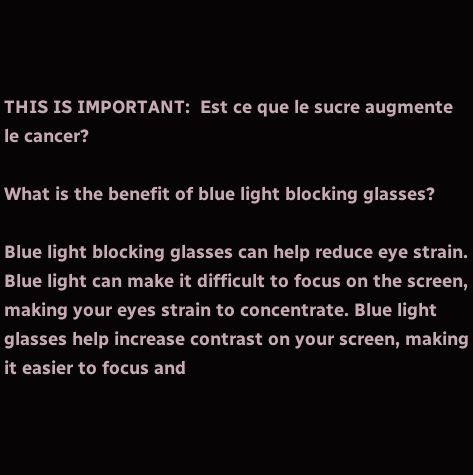THIS IS IMPORTANT:  Est ce que le sucre augmente le cancer?

What is the benefit of blue light blocking glasses?

Blue light blocking glasses can help reduce eye strain. Blue light can make it difficult to focus on the screen, making your eyes strain to concentrate. Blue light glasses help increase contrast on your screen, making it easier to focus and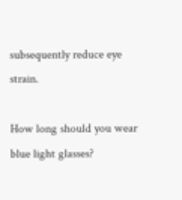subsequently reduce eye strain.

How long should you wear blue light glasses?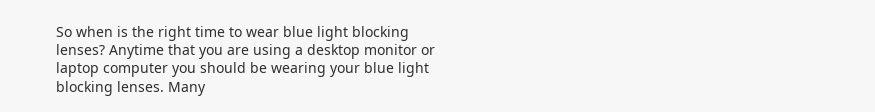So when is the right time to wear blue light blocking lenses? Anytime that you are using a desktop monitor or laptop computer you should be wearing your blue light blocking lenses. Many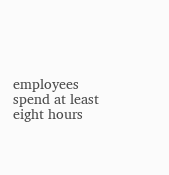employees spend at least eight hours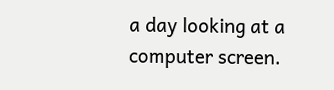a day looking at a computer screen.